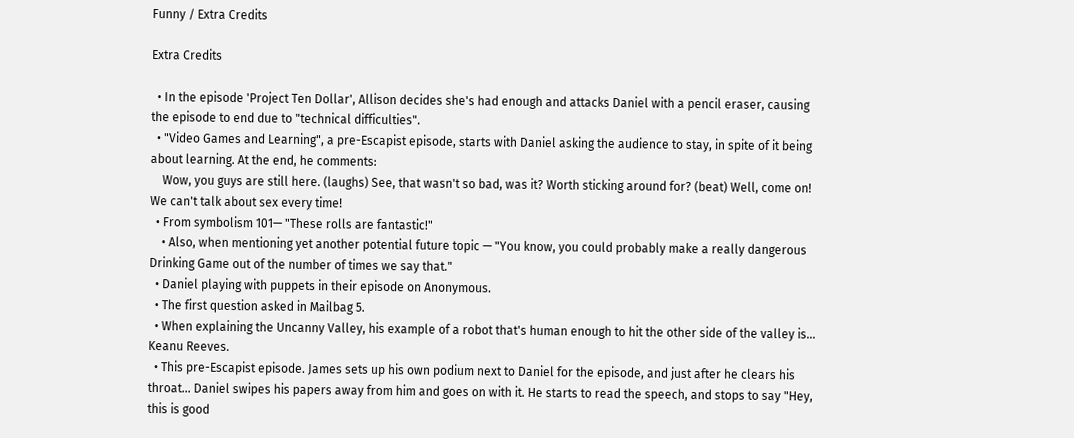Funny / Extra Credits

Extra Credits

  • In the episode 'Project Ten Dollar', Allison decides she's had enough and attacks Daniel with a pencil eraser, causing the episode to end due to "technical difficulties".
  • "Video Games and Learning", a pre-Escapist episode, starts with Daniel asking the audience to stay, in spite of it being about learning. At the end, he comments:
    Wow, you guys are still here. (laughs) See, that wasn't so bad, was it? Worth sticking around for? (beat) Well, come on! We can't talk about sex every time!
  • From symbolism 101— "These rolls are fantastic!"
    • Also, when mentioning yet another potential future topic — "You know, you could probably make a really dangerous Drinking Game out of the number of times we say that."
  • Daniel playing with puppets in their episode on Anonymous.
  • The first question asked in Mailbag 5.
  • When explaining the Uncanny Valley, his example of a robot that's human enough to hit the other side of the valley is... Keanu Reeves.
  • This pre-Escapist episode. James sets up his own podium next to Daniel for the episode, and just after he clears his throat... Daniel swipes his papers away from him and goes on with it. He starts to read the speech, and stops to say "Hey, this is good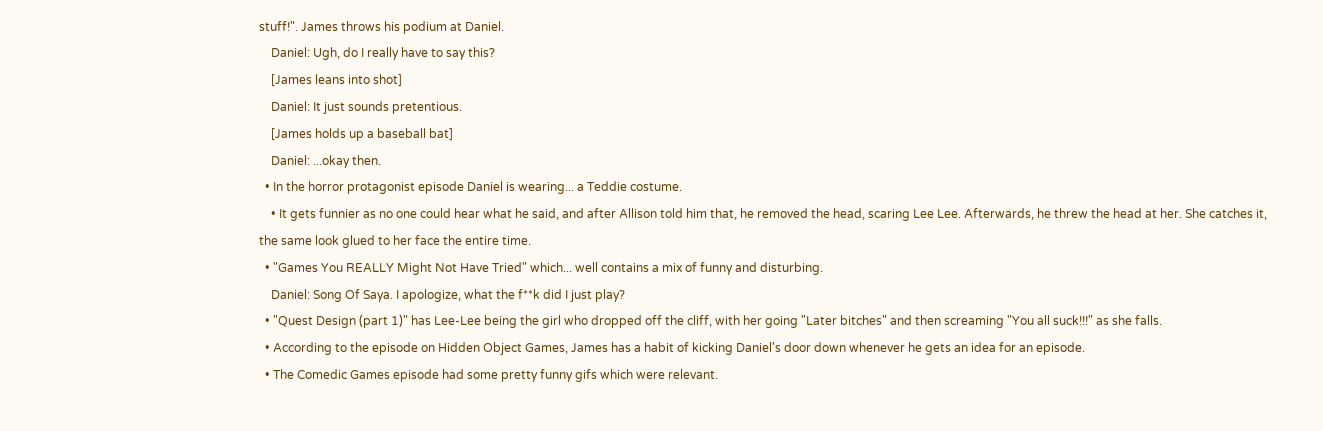stuff!". James throws his podium at Daniel.
    Daniel: Ugh, do I really have to say this?
    [James leans into shot]
    Daniel: It just sounds pretentious.
    [James holds up a baseball bat]
    Daniel: ...okay then.
  • In the horror protagonist episode Daniel is wearing... a Teddie costume.
    • It gets funnier as no one could hear what he said, and after Allison told him that, he removed the head, scaring Lee Lee. Afterwards, he threw the head at her. She catches it, the same look glued to her face the entire time.
  • "Games You REALLY Might Not Have Tried" which... well contains a mix of funny and disturbing.
    Daniel: Song Of Saya. I apologize, what the f**k did I just play?
  • "Quest Design (part 1)" has Lee-Lee being the girl who dropped off the cliff, with her going "Later bitches" and then screaming "You all suck!!!" as she falls.
  • According to the episode on Hidden Object Games, James has a habit of kicking Daniel's door down whenever he gets an idea for an episode.
  • The Comedic Games episode had some pretty funny gifs which were relevant.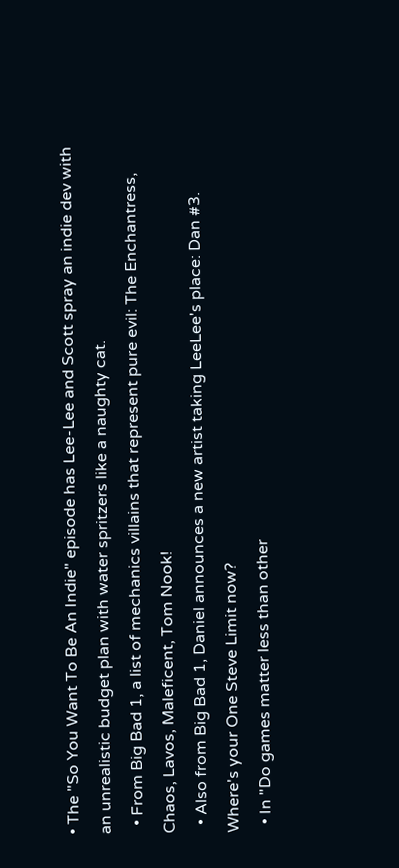• The "So You Want To Be An Indie" episode has Lee-Lee and Scott spray an indie dev with an unrealistic budget plan with water spritzers like a naughty cat.
  • From Big Bad 1, a list of mechanics villains that represent pure evil: The Enchantress, Chaos, Lavos, Maleficent, Tom Nook!
  • Also from Big Bad 1, Daniel announces a new artist taking LeeLee's place: Dan #3. Where's your One Steve Limit now?
  • In "Do games matter less than other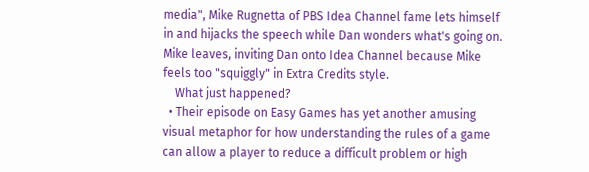media", Mike Rugnetta of PBS Idea Channel fame lets himself in and hijacks the speech while Dan wonders what's going on. Mike leaves, inviting Dan onto Idea Channel because Mike feels too "squiggly" in Extra Credits style.
    What just happened?
  • Their episode on Easy Games has yet another amusing visual metaphor for how understanding the rules of a game can allow a player to reduce a difficult problem or high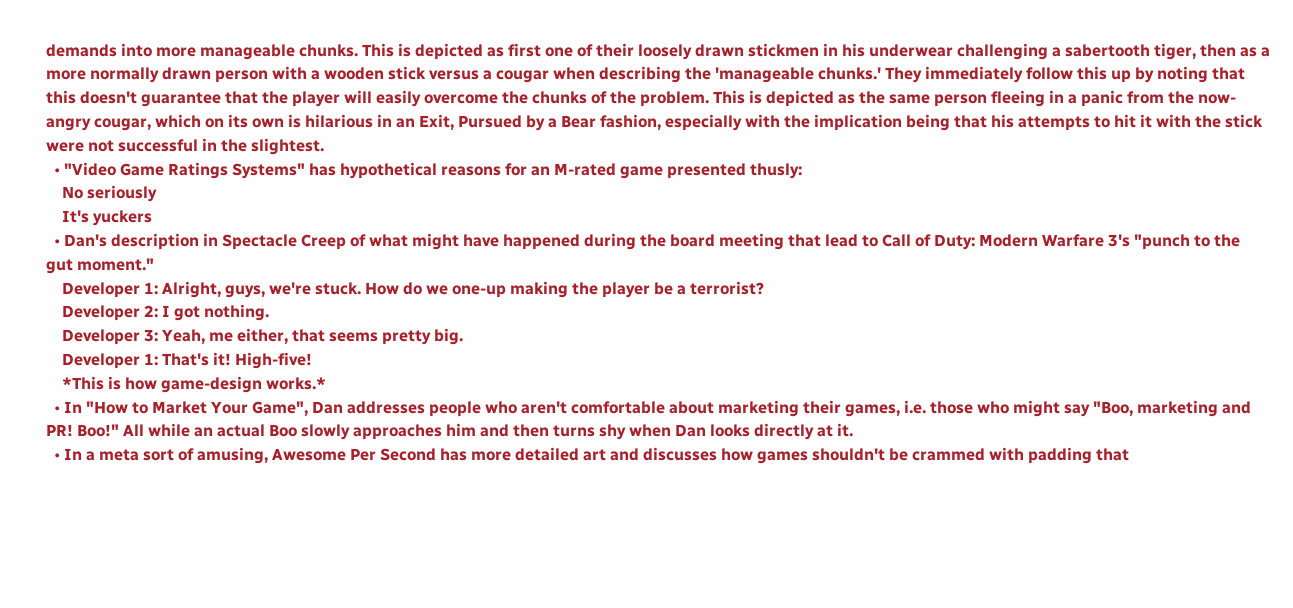demands into more manageable chunks. This is depicted as first one of their loosely drawn stickmen in his underwear challenging a sabertooth tiger, then as a more normally drawn person with a wooden stick versus a cougar when describing the 'manageable chunks.' They immediately follow this up by noting that this doesn't guarantee that the player will easily overcome the chunks of the problem. This is depicted as the same person fleeing in a panic from the now-angry cougar, which on its own is hilarious in an Exit, Pursued by a Bear fashion, especially with the implication being that his attempts to hit it with the stick were not successful in the slightest.
  • "Video Game Ratings Systems" has hypothetical reasons for an M-rated game presented thusly:
    No seriously
    It's yuckers
  • Dan's description in Spectacle Creep of what might have happened during the board meeting that lead to Call of Duty: Modern Warfare 3's "punch to the gut moment."
    Developer 1: Alright, guys, we're stuck. How do we one-up making the player be a terrorist?
    Developer 2: I got nothing.
    Developer 3: Yeah, me either, that seems pretty big.
    Developer 1: That's it! High-five!
    *This is how game-design works.*
  • In "How to Market Your Game", Dan addresses people who aren't comfortable about marketing their games, i.e. those who might say "Boo, marketing and PR! Boo!" All while an actual Boo slowly approaches him and then turns shy when Dan looks directly at it.
  • In a meta sort of amusing, Awesome Per Second has more detailed art and discusses how games shouldn't be crammed with padding that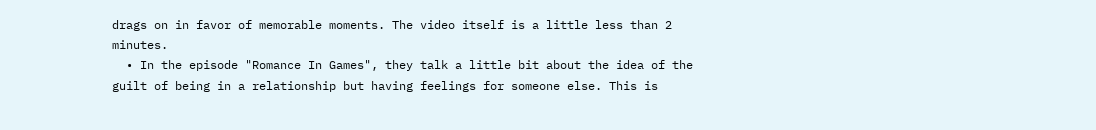drags on in favor of memorable moments. The video itself is a little less than 2 minutes.
  • In the episode "Romance In Games", they talk a little bit about the idea of the guilt of being in a relationship but having feelings for someone else. This is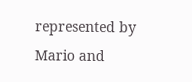represented by Mario and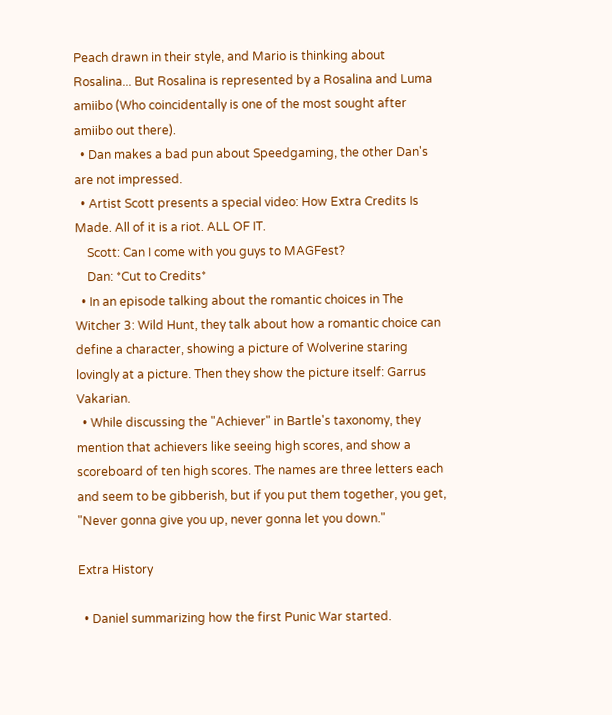Peach drawn in their style, and Mario is thinking about Rosalina... But Rosalina is represented by a Rosalina and Luma amiibo (Who coincidentally is one of the most sought after amiibo out there).
  • Dan makes a bad pun about Speedgaming, the other Dan's are not impressed.
  • Artist Scott presents a special video: How Extra Credits Is Made. All of it is a riot. ALL OF IT.
    Scott: Can I come with you guys to MAGFest?
    Dan: *Cut to Credits*
  • In an episode talking about the romantic choices in The Witcher 3: Wild Hunt, they talk about how a romantic choice can define a character, showing a picture of Wolverine staring lovingly at a picture. Then they show the picture itself: Garrus Vakarian.
  • While discussing the "Achiever" in Bartle's taxonomy, they mention that achievers like seeing high scores, and show a scoreboard of ten high scores. The names are three letters each and seem to be gibberish, but if you put them together, you get, "Never gonna give you up, never gonna let you down."

Extra History

  • Daniel summarizing how the first Punic War started.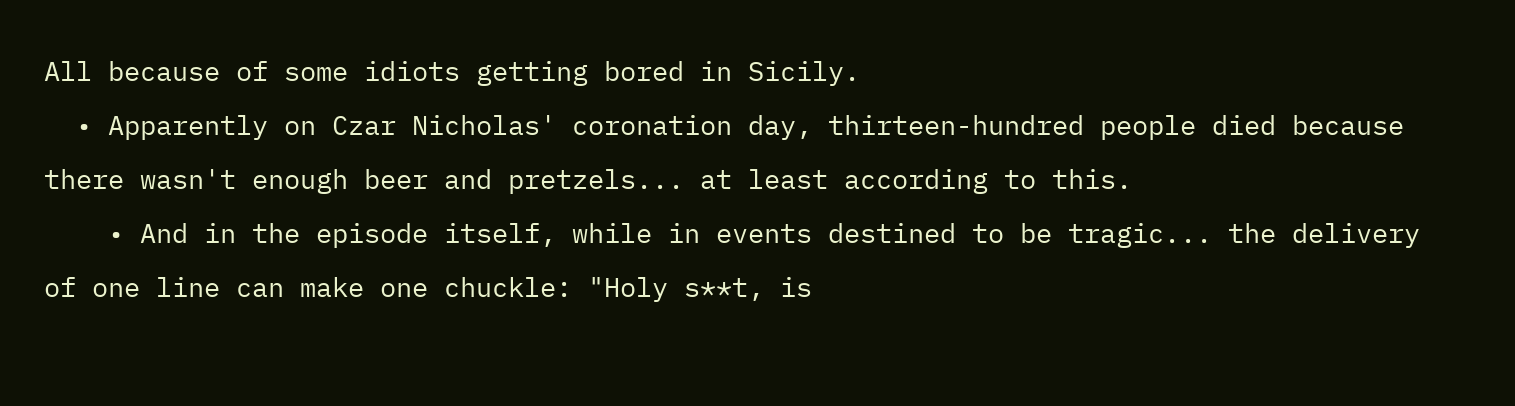All because of some idiots getting bored in Sicily.
  • Apparently on Czar Nicholas' coronation day, thirteen-hundred people died because there wasn't enough beer and pretzels... at least according to this.
    • And in the episode itself, while in events destined to be tragic... the delivery of one line can make one chuckle: "Holy s**t, is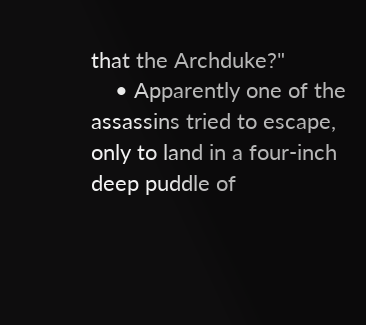that the Archduke?"
    • Apparently one of the assassins tried to escape, only to land in a four-inch deep puddle of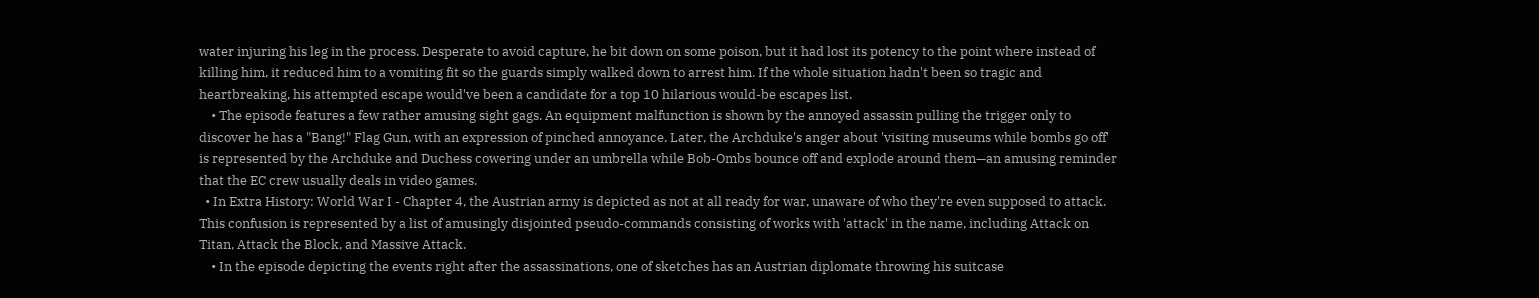water injuring his leg in the process. Desperate to avoid capture, he bit down on some poison, but it had lost its potency to the point where instead of killing him, it reduced him to a vomiting fit so the guards simply walked down to arrest him. If the whole situation hadn't been so tragic and heartbreaking, his attempted escape would've been a candidate for a top 10 hilarious would-be escapes list.
    • The episode features a few rather amusing sight gags. An equipment malfunction is shown by the annoyed assassin pulling the trigger only to discover he has a "Bang!" Flag Gun, with an expression of pinched annoyance. Later, the Archduke's anger about 'visiting museums while bombs go off' is represented by the Archduke and Duchess cowering under an umbrella while Bob-Ombs bounce off and explode around them—an amusing reminder that the EC crew usually deals in video games.
  • In Extra History: World War I - Chapter 4, the Austrian army is depicted as not at all ready for war, unaware of who they're even supposed to attack. This confusion is represented by a list of amusingly disjointed pseudo-commands consisting of works with 'attack' in the name, including Attack on Titan, Attack the Block, and Massive Attack.
    • In the episode depicting the events right after the assassinations, one of sketches has an Austrian diplomate throwing his suitcase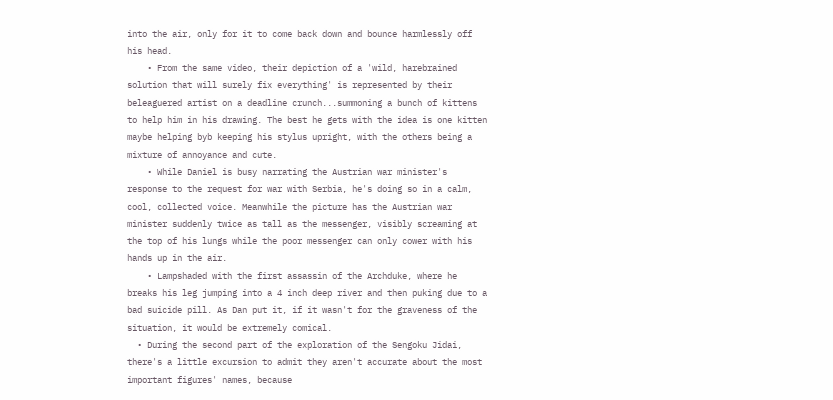into the air, only for it to come back down and bounce harmlessly off his head.
    • From the same video, their depiction of a 'wild, harebrained solution that will surely fix everything' is represented by their beleaguered artist on a deadline crunch...summoning a bunch of kittens to help him in his drawing. The best he gets with the idea is one kitten maybe helping byb keeping his stylus upright, with the others being a mixture of annoyance and cute.
    • While Daniel is busy narrating the Austrian war minister's response to the request for war with Serbia, he's doing so in a calm, cool, collected voice. Meanwhile the picture has the Austrian war minister suddenly twice as tall as the messenger, visibly screaming at the top of his lungs while the poor messenger can only cower with his hands up in the air.
    • Lampshaded with the first assassin of the Archduke, where he breaks his leg jumping into a 4 inch deep river and then puking due to a bad suicide pill. As Dan put it, if it wasn't for the graveness of the situation, it would be extremely comical.
  • During the second part of the exploration of the Sengoku Jidai, there's a little excursion to admit they aren't accurate about the most important figures' names, because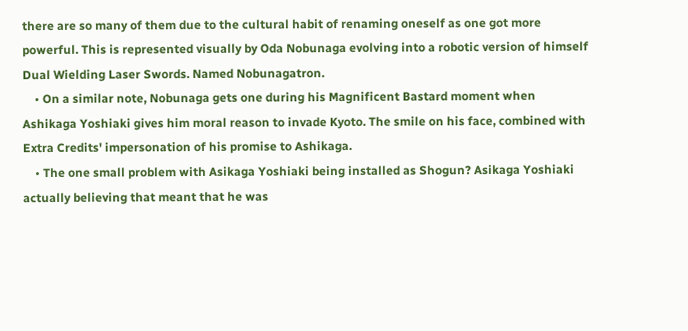there are so many of them due to the cultural habit of renaming oneself as one got more powerful. This is represented visually by Oda Nobunaga evolving into a robotic version of himself Dual Wielding Laser Swords. Named Nobunagatron.
    • On a similar note, Nobunaga gets one during his Magnificent Bastard moment when Ashikaga Yoshiaki gives him moral reason to invade Kyoto. The smile on his face, combined with Extra Credits' impersonation of his promise to Ashikaga.
    • The one small problem with Asikaga Yoshiaki being installed as Shogun? Asikaga Yoshiaki actually believing that meant that he was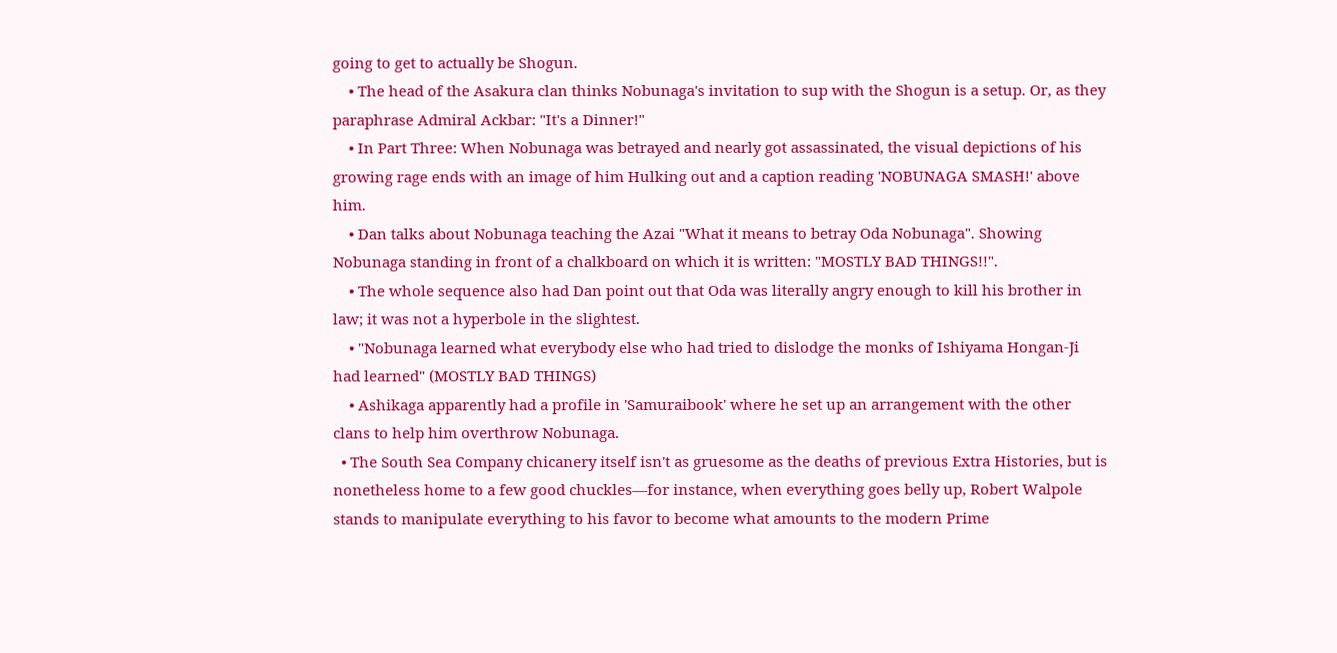going to get to actually be Shogun.
    • The head of the Asakura clan thinks Nobunaga's invitation to sup with the Shogun is a setup. Or, as they paraphrase Admiral Ackbar: "It's a Dinner!"
    • In Part Three: When Nobunaga was betrayed and nearly got assassinated, the visual depictions of his growing rage ends with an image of him Hulking out and a caption reading 'NOBUNAGA SMASH!' above him.
    • Dan talks about Nobunaga teaching the Azai "What it means to betray Oda Nobunaga". Showing Nobunaga standing in front of a chalkboard on which it is written: "MOSTLY BAD THINGS!!".
    • The whole sequence also had Dan point out that Oda was literally angry enough to kill his brother in law; it was not a hyperbole in the slightest.
    • "Nobunaga learned what everybody else who had tried to dislodge the monks of Ishiyama Hongan-Ji had learned" (MOSTLY BAD THINGS)
    • Ashikaga apparently had a profile in 'Samuraibook' where he set up an arrangement with the other clans to help him overthrow Nobunaga.
  • The South Sea Company chicanery itself isn't as gruesome as the deaths of previous Extra Histories, but is nonetheless home to a few good chuckles—for instance, when everything goes belly up, Robert Walpole stands to manipulate everything to his favor to become what amounts to the modern Prime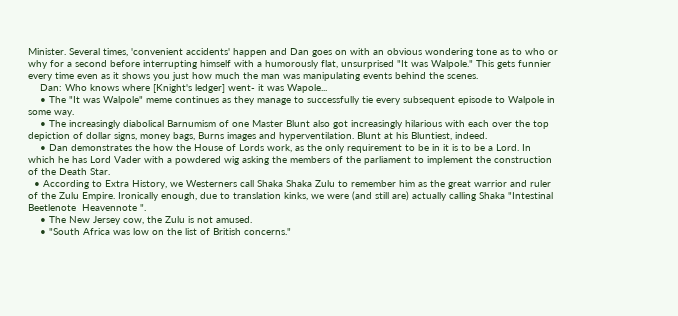Minister. Several times, 'convenient accidents' happen and Dan goes on with an obvious wondering tone as to who or why for a second before interrupting himself with a humorously flat, unsurprised "It was Walpole." This gets funnier every time even as it shows you just how much the man was manipulating events behind the scenes.
    Dan: Who knows where [Knight's ledger] went- it was Wapole...
    • The "It was Walpole" meme continues as they manage to successfully tie every subsequent episode to Walpole in some way.
    • The increasingly diabolical Barnumism of one Master Blunt also got increasingly hilarious with each over the top depiction of dollar signs, money bags, Burns images and hyperventilation. Blunt at his Bluntiest, indeed.
    • Dan demonstrates the how the House of Lords work, as the only requirement to be in it is to be a Lord. In which he has Lord Vader with a powdered wig asking the members of the parliament to implement the construction of the Death Star.
  • According to Extra History, we Westerners call Shaka Shaka Zulu to remember him as the great warrior and ruler of the Zulu Empire. Ironically enough, due to translation kinks, we were (and still are) actually calling Shaka "Intestinal Beetlenote  Heavennote ".
    • The New Jersey cow, the Zulu is not amused.
    • "South Africa was low on the list of British concerns."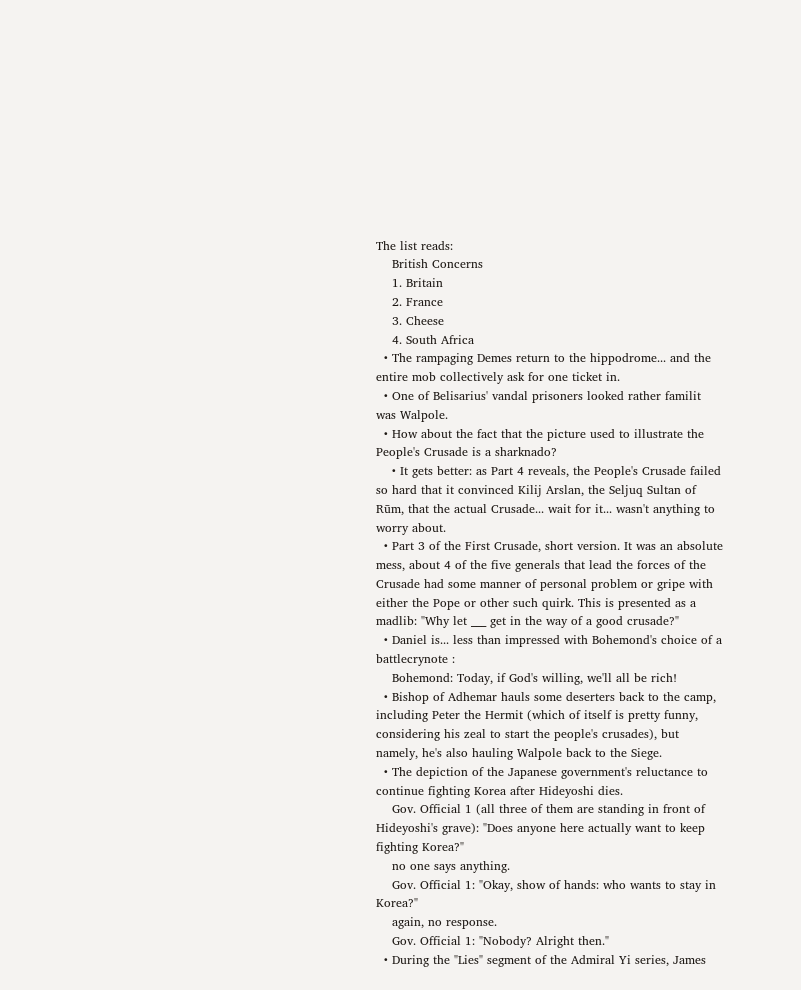The list reads:
    British Concerns
    1. Britain
    2. France
    3. Cheese
    4. South Africa
  • The rampaging Demes return to the hippodrome... and the entire mob collectively ask for one ticket in.
  • One of Belisarius' vandal prisoners looked rather familit was Walpole.
  • How about the fact that the picture used to illustrate the People's Crusade is a sharknado?
    • It gets better: as Part 4 reveals, the People's Crusade failed so hard that it convinced Kilij Arslan, the Seljuq Sultan of Rūm, that the actual Crusade... wait for it... wasn't anything to worry about.
  • Part 3 of the First Crusade, short version. It was an absolute mess, about 4 of the five generals that lead the forces of the Crusade had some manner of personal problem or gripe with either the Pope or other such quirk. This is presented as a madlib: "Why let ___ get in the way of a good crusade?"
  • Daniel is... less than impressed with Bohemond's choice of a battlecrynote :
    Bohemond: Today, if God's willing, we'll all be rich!
  • Bishop of Adhemar hauls some deserters back to the camp, including Peter the Hermit (which of itself is pretty funny, considering his zeal to start the people's crusades), but namely, he's also hauling Walpole back to the Siege.
  • The depiction of the Japanese government's reluctance to continue fighting Korea after Hideyoshi dies.
    Gov. Official 1 (all three of them are standing in front of Hideyoshi's grave): "Does anyone here actually want to keep fighting Korea?"
    no one says anything.
    Gov. Official 1: "Okay, show of hands: who wants to stay in Korea?"
    again, no response.
    Gov. Official 1: "Nobody? Alright then."
  • During the "Lies" segment of the Admiral Yi series, James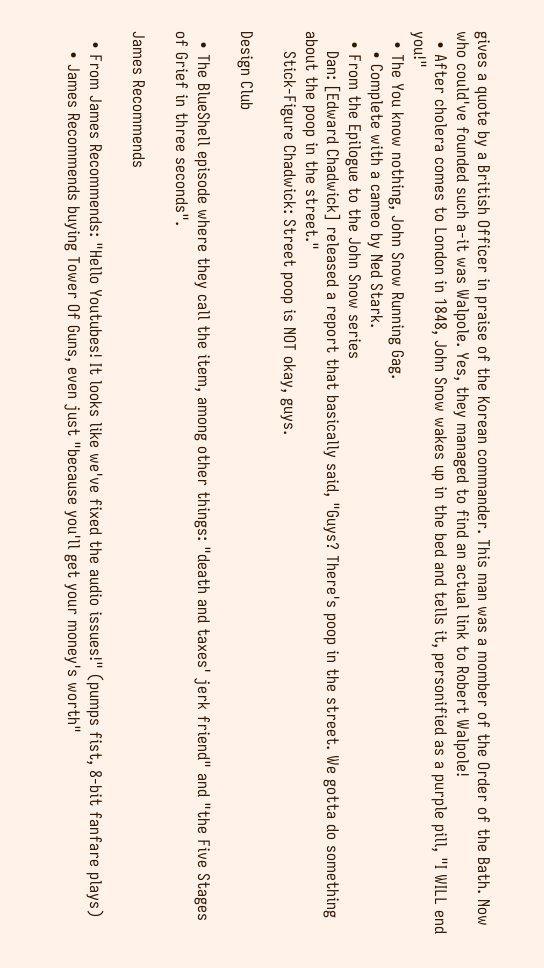gives a quote by a British Officer in praise of the Korean commander. This man was a momber of the Order of the Bath. Now who could've founded such a-it was Walpole. Yes, they managed to find an actual link to Robert Walpole!
  • After cholera comes to London in 1848, John Snow wakes up in the bed and tells it, personified as a purple pill, "I WILL end you!"
  • The You know nothing, John Snow Running Gag.
    • Complete with a cameo by Ned Stark.
  • From the Epilogue to the John Snow series
    Dan: [Edward Chadwick] released a report that basically said, "Guys? There's poop in the street. We gotta do something about the poop in the street."
    Stick-Figure Chadwick: Street poop is NOT okay, guys.

Design Club

  • The BlueShell episode where they call the item, among other things: "death and taxes' jerk friend" and "the Five Stages of Grief in three seconds".

James Recommends

  • From James Recommends: "Hello Youtubes! It looks like we've fixed the audio issues!" (pumps fist, 8-bit fanfare plays)
    • James Recommends buying Tower Of Guns, even just "because you'll get your money's worth"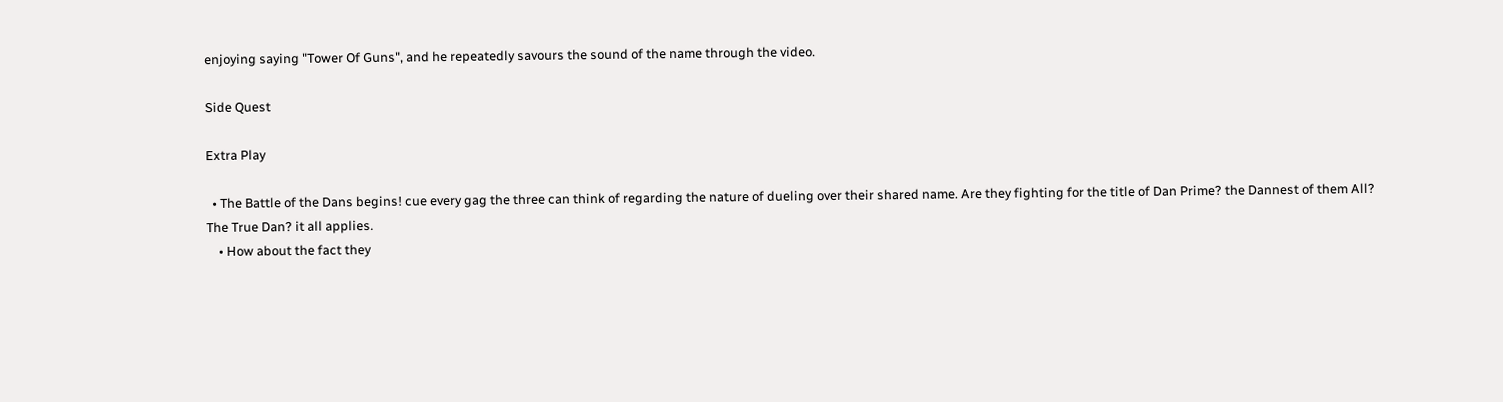enjoying saying "Tower Of Guns", and he repeatedly savours the sound of the name through the video.

Side Quest

Extra Play

  • The Battle of the Dans begins! cue every gag the three can think of regarding the nature of dueling over their shared name. Are they fighting for the title of Dan Prime? the Dannest of them All? The True Dan? it all applies.
    • How about the fact they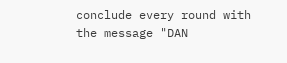conclude every round with the message "DAN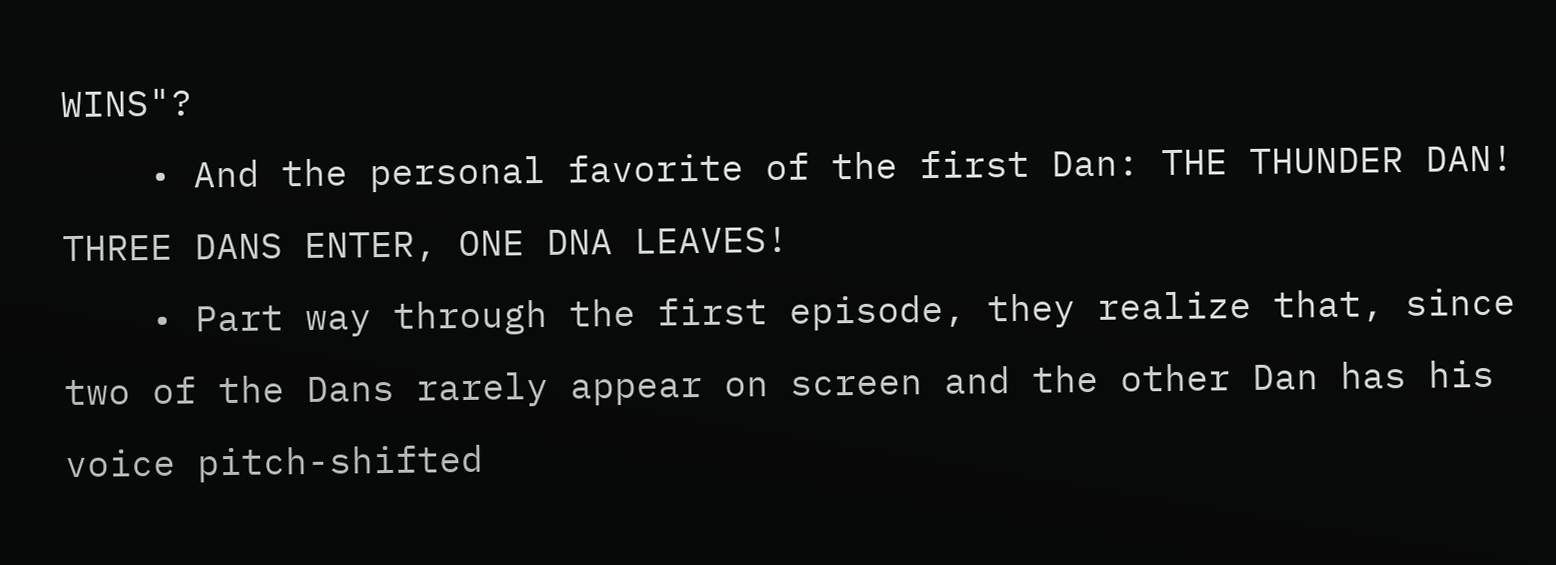WINS"?
    • And the personal favorite of the first Dan: THE THUNDER DAN! THREE DANS ENTER, ONE DNA LEAVES!
    • Part way through the first episode, they realize that, since two of the Dans rarely appear on screen and the other Dan has his voice pitch-shifted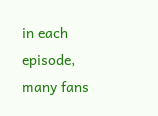in each episode, many fans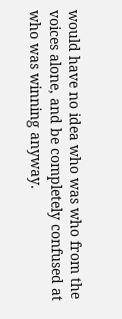would have no idea who was who from the voices alone, and be completely confused at who was winning anyway.